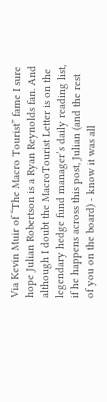Via Kevin Muir of “The Macro Tourist” fame I sure hope Julian Robertson is a Ryan Reynolds fan. And although I doubt the MacroTourist Letter is on the legendary hedge fund manager’s daily reading list, if he happens across this post, Julian (and the rest of you on the board) - know it was all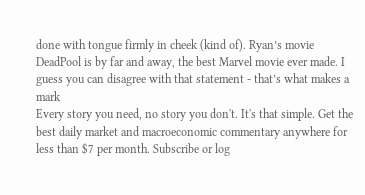done with tongue firmly in cheek (kind of). Ryan’s movie DeadPool is by far and away, the best Marvel movie ever made. I guess you can disagree with that statement - that’s what makes a mark
Every story you need, no story you don't. It's that simple. Get the best daily market and macroeconomic commentary anywhere for less than $7 per month. Subscribe or log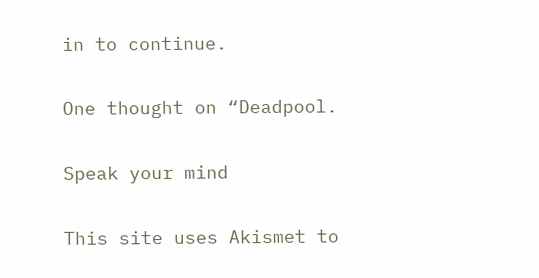in to continue.

One thought on “Deadpool.

Speak your mind

This site uses Akismet to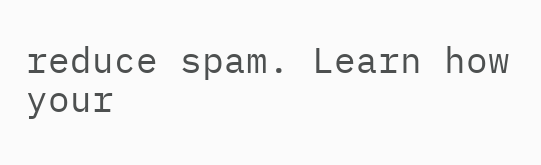reduce spam. Learn how your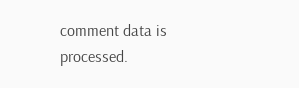comment data is processed.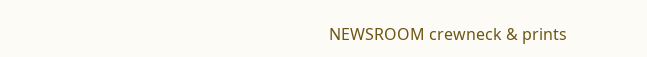NEWSROOM crewneck & prints